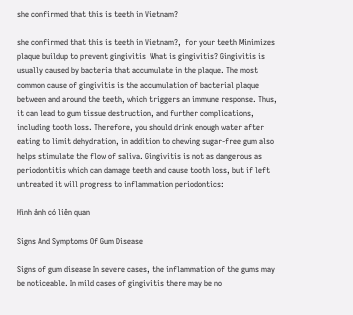she confirmed that this is teeth in Vietnam?

she confirmed that this is teeth in Vietnam?,  for your teeth Minimizes plaque buildup to prevent gingivitis  What is gingivitis? Gingivitis is usually caused by bacteria that accumulate in the plaque. The most common cause of gingivitis is the accumulation of bacterial plaque between and around the teeth, which triggers an immune response. Thus, it can lead to gum tissue destruction, and further complications, including tooth loss. Therefore, you should drink enough water after eating to limit dehydration, in addition to chewing sugar-free gum also helps stimulate the flow of saliva. Gingivitis is not as dangerous as periodontitis which can damage teeth and cause tooth loss, but if left untreated it will progress to inflammation periodontics:

Hình ảnh có liên quan

Signs And Symptoms Of Gum Disease

Signs of gum disease In severe cases, the inflammation of the gums may be noticeable. In mild cases of gingivitis there may be no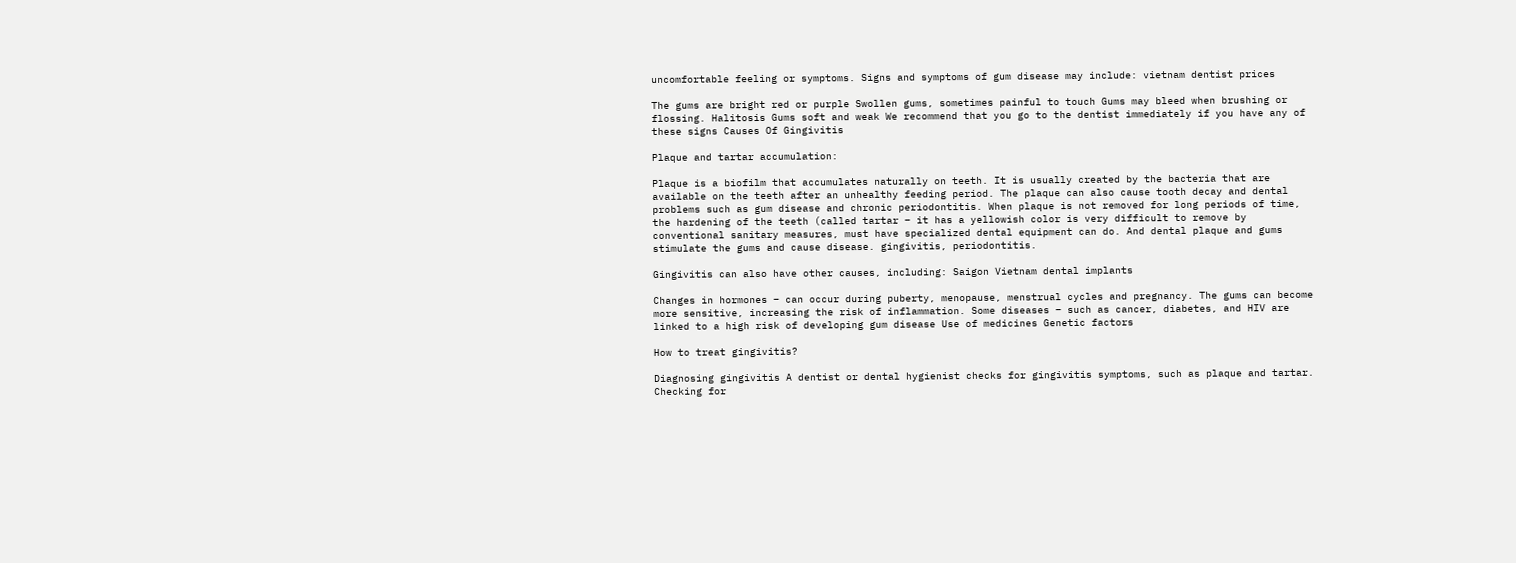uncomfortable feeling or symptoms. Signs and symptoms of gum disease may include: vietnam dentist prices

The gums are bright red or purple Swollen gums, sometimes painful to touch Gums may bleed when brushing or flossing. Halitosis Gums soft and weak We recommend that you go to the dentist immediately if you have any of these signs Causes Of Gingivitis

Plaque and tartar accumulation:

Plaque is a biofilm that accumulates naturally on teeth. It is usually created by the bacteria that are available on the teeth after an unhealthy feeding period. The plaque can also cause tooth decay and dental problems such as gum disease and chronic periodontitis. When plaque is not removed for long periods of time, the hardening of the teeth (called tartar – it has a yellowish color is very difficult to remove by conventional sanitary measures, must have specialized dental equipment can do. And dental plaque and gums stimulate the gums and cause disease. gingivitis, periodontitis.

Gingivitis can also have other causes, including: Saigon Vietnam dental implants

Changes in hormones – can occur during puberty, menopause, menstrual cycles and pregnancy. The gums can become more sensitive, increasing the risk of inflammation. Some diseases – such as cancer, diabetes, and HIV are linked to a high risk of developing gum disease Use of medicines Genetic factors

How to treat gingivitis?

Diagnosing gingivitis A dentist or dental hygienist checks for gingivitis symptoms, such as plaque and tartar. Checking for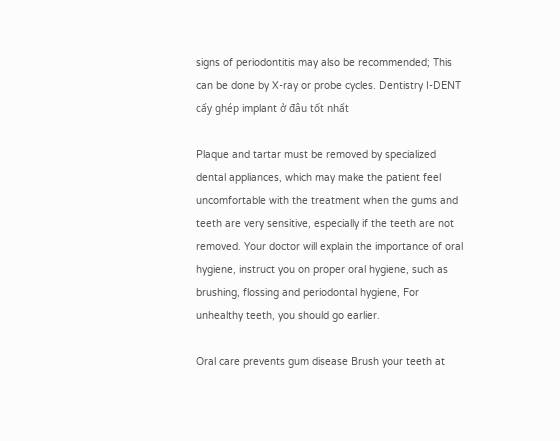signs of periodontitis may also be recommended; This can be done by X-ray or probe cycles. Dentistry I-DENT cấy ghép implant ở đâu tốt nhất

Plaque and tartar must be removed by specialized dental appliances, which may make the patient feel uncomfortable with the treatment when the gums and teeth are very sensitive, especially if the teeth are not removed. Your doctor will explain the importance of oral hygiene, instruct you on proper oral hygiene, such as brushing, flossing and periodontal hygiene, For unhealthy teeth, you should go earlier.

Oral care prevents gum disease Brush your teeth at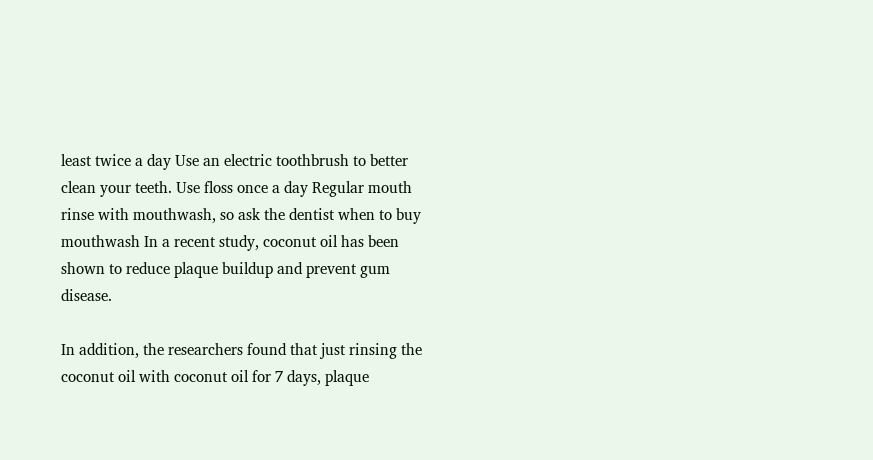least twice a day Use an electric toothbrush to better clean your teeth. Use floss once a day Regular mouth rinse with mouthwash, so ask the dentist when to buy mouthwash In a recent study, coconut oil has been shown to reduce plaque buildup and prevent gum disease.

In addition, the researchers found that just rinsing the coconut oil with coconut oil for 7 days, plaque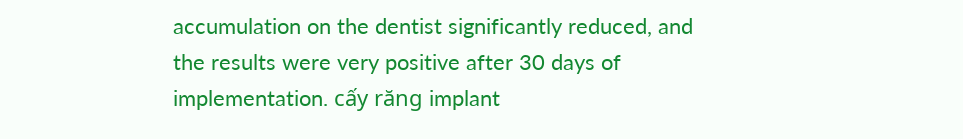accumulation on the dentist significantly reduced, and the results were very positive after 30 days of implementation. cấy răng implant